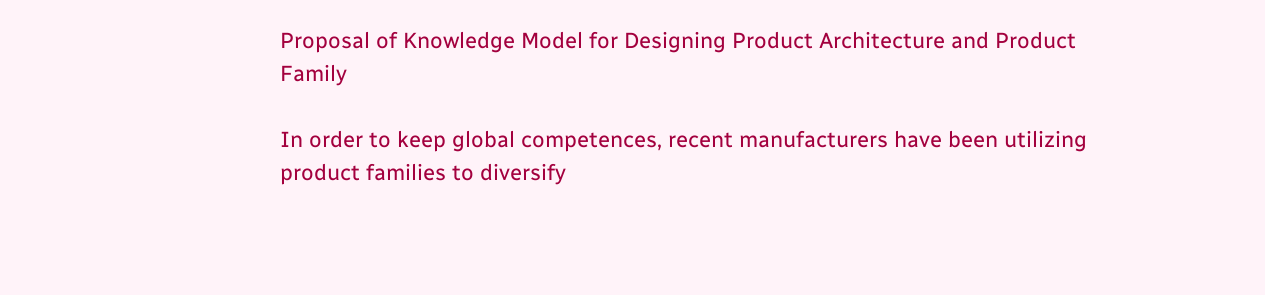Proposal of Knowledge Model for Designing Product Architecture and Product Family

In order to keep global competences, recent manufacturers have been utilizing product families to diversify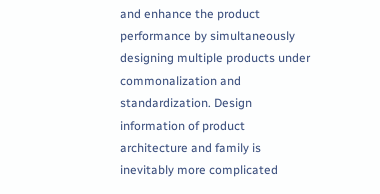and enhance the product performance by simultaneously designing multiple products under commonalization and standardization. Design information of product architecture and family is inevitably more complicated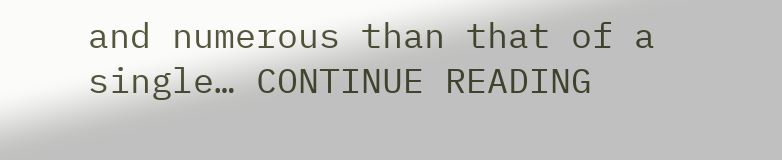and numerous than that of a single… CONTINUE READING